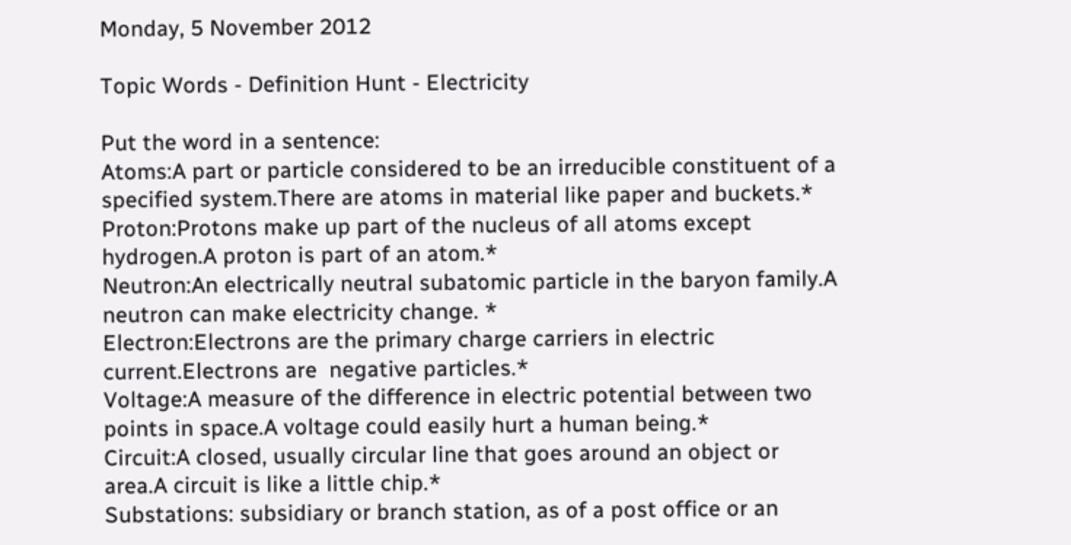Monday, 5 November 2012

Topic Words - Definition Hunt - Electricity

Put the word in a sentence:
Atoms:A part or particle considered to be an irreducible constituent of a specified system.There are atoms in material like paper and buckets.*
Proton:Protons make up part of the nucleus of all atoms except hydrogen.A proton is part of an atom.*
Neutron:An electrically neutral subatomic particle in the baryon family.A neutron can make electricity change. *
Electron:Electrons are the primary charge carriers in electric current.Electrons are  negative particles.*
Voltage:A measure of the difference in electric potential between two points in space.A voltage could easily hurt a human being.*
Circuit:A closed, usually circular line that goes around an object or area.A circuit is like a little chip.*
Substations: subsidiary or branch station, as of a post office or an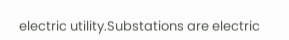electric utility.Substations are electric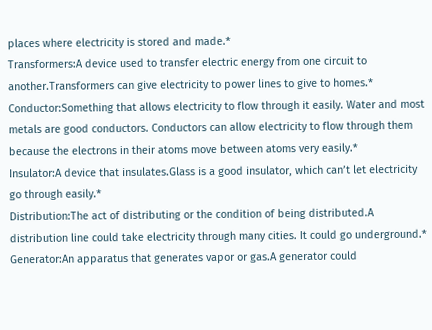places where electricity is stored and made.*
Transformers:A device used to transfer electric energy from one circuit to another.Transformers can give electricity to power lines to give to homes.*
Conductor:Something that allows electricity to flow through it easily. Water and most metals are good conductors. Conductors can allow electricity to flow through them because the electrons in their atoms move between atoms very easily.*
Insulator:A device that insulates.Glass is a good insulator, which can’t let electricity go through easily.*
Distribution:The act of distributing or the condition of being distributed.A distribution line could take electricity through many cities. It could go underground.*
Generator:An apparatus that generates vapor or gas.A generator could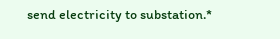send electricity to substation.*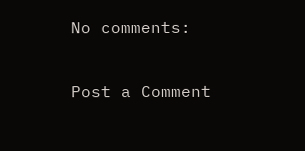No comments:

Post a Comment